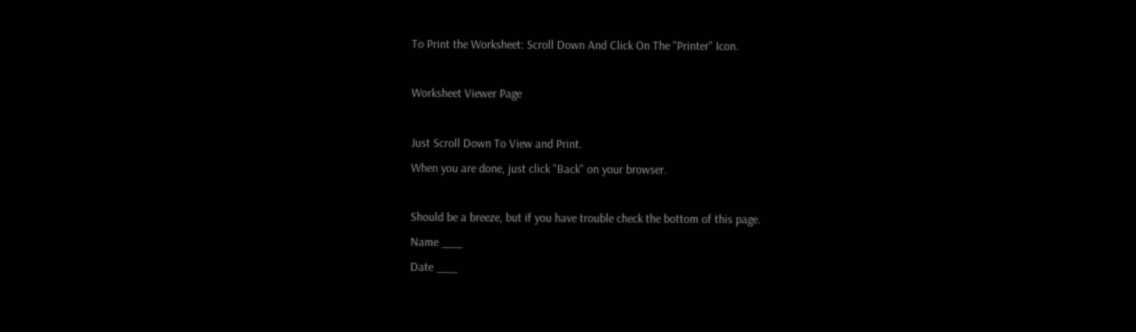To Print the Worksheet: Scroll Down And Click On The "Printer" Icon.

Worksheet Viewer Page

Just Scroll Down To View and Print.
When you are done, just click "Back" on your browser.

Should be a breeze, but if you have trouble check the bottom of this page.
Name ___
Date ___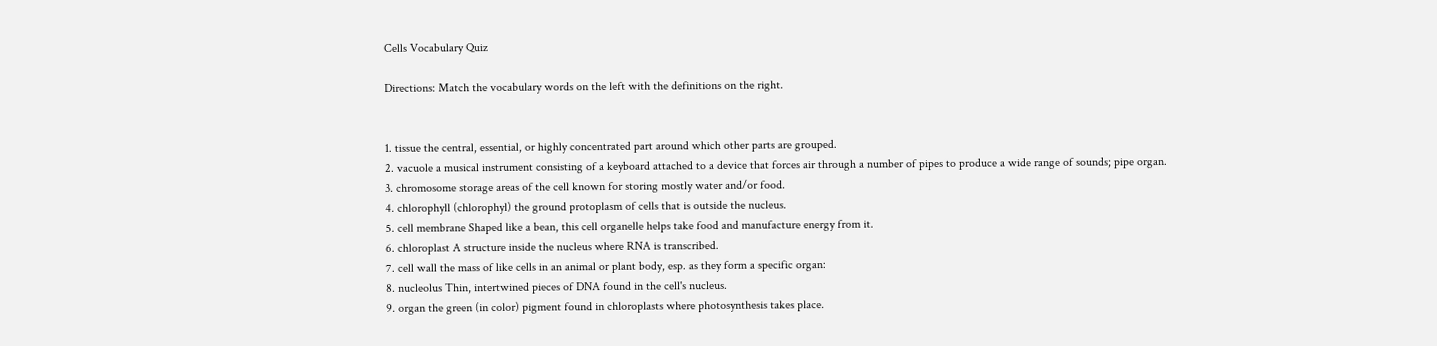Cells Vocabulary Quiz

Directions: Match the vocabulary words on the left with the definitions on the right.


1. tissue the central, essential, or highly concentrated part around which other parts are grouped.
2. vacuole a musical instrument consisting of a keyboard attached to a device that forces air through a number of pipes to produce a wide range of sounds; pipe organ.
3. chromosome storage areas of the cell known for storing mostly water and/or food.
4. chlorophyll (chlorophyl) the ground protoplasm of cells that is outside the nucleus.
5. cell membrane Shaped like a bean, this cell organelle helps take food and manufacture energy from it.
6. chloroplast A structure inside the nucleus where RNA is transcribed.
7. cell wall the mass of like cells in an animal or plant body, esp. as they form a specific organ:
8. nucleolus Thin, intertwined pieces of DNA found in the cell's nucleus.
9. organ the green (in color) pigment found in chloroplasts where photosynthesis takes place.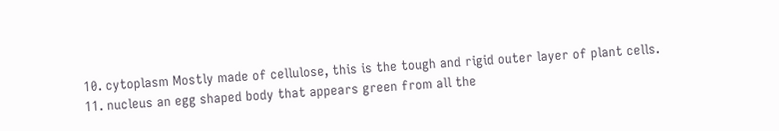10. cytoplasm Mostly made of cellulose, this is the tough and rigid outer layer of plant cells.
11. nucleus an egg shaped body that appears green from all the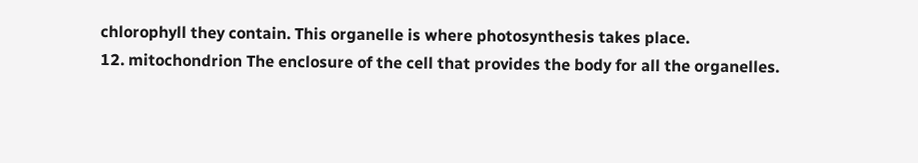chlorophyll they contain. This organelle is where photosynthesis takes place.
12. mitochondrion The enclosure of the cell that provides the body for all the organelles.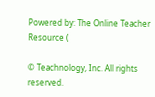Powered by: The Online Teacher Resource (

© Teachnology, Inc. All rights reserved.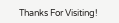Thanks For Visiting!